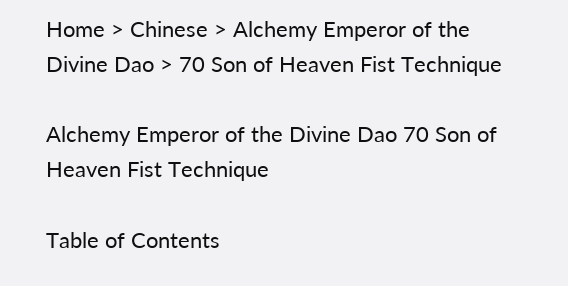Home > Chinese > Alchemy Emperor of the Divine Dao > 70 Son of Heaven Fist Technique

Alchemy Emperor of the Divine Dao 70 Son of Heaven Fist Technique

Table of Contents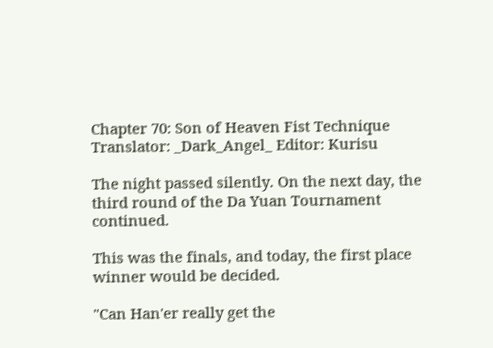Chapter 70: Son of Heaven Fist Technique
Translator: _Dark_Angel_ Editor: Kurisu

The night passed silently. On the next day, the third round of the Da Yuan Tournament continued.

This was the finals, and today, the first place winner would be decided.

"Can Han'er really get the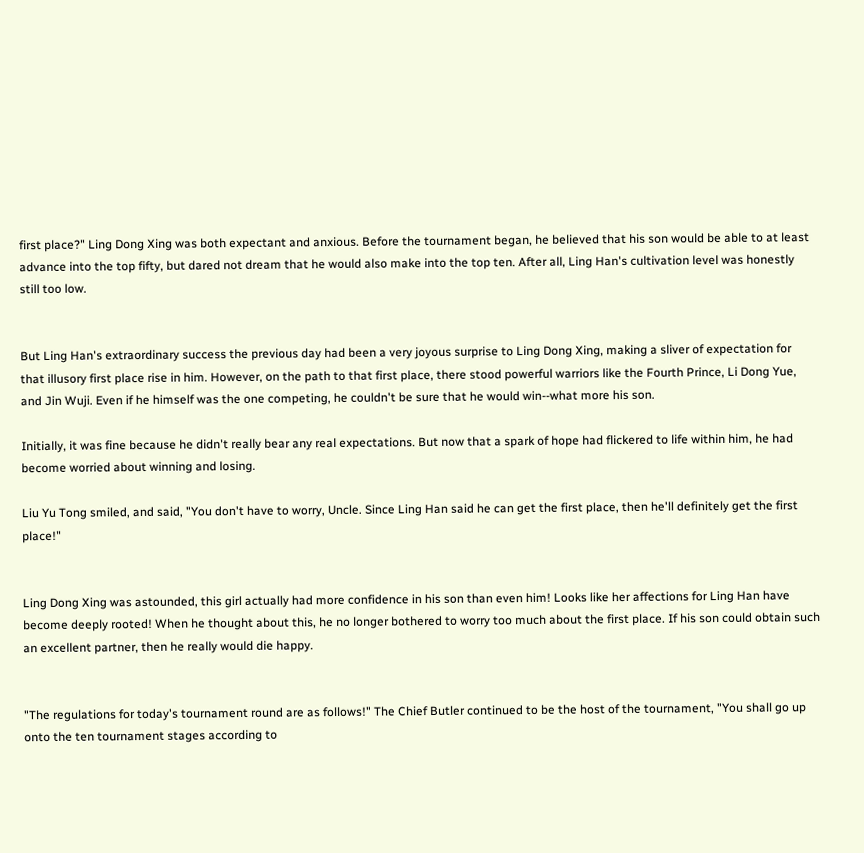first place?" Ling Dong Xing was both expectant and anxious. Before the tournament began, he believed that his son would be able to at least advance into the top fifty, but dared not dream that he would also make into the top ten. After all, Ling Han's cultivation level was honestly still too low.


But Ling Han's extraordinary success the previous day had been a very joyous surprise to Ling Dong Xing, making a sliver of expectation for that illusory first place rise in him. However, on the path to that first place, there stood powerful warriors like the Fourth Prince, Li Dong Yue, and Jin Wuji. Even if he himself was the one competing, he couldn't be sure that he would win--what more his son.

Initially, it was fine because he didn't really bear any real expectations. But now that a spark of hope had flickered to life within him, he had become worried about winning and losing.

Liu Yu Tong smiled, and said, "You don't have to worry, Uncle. Since Ling Han said he can get the first place, then he'll definitely get the first place!"


Ling Dong Xing was astounded, this girl actually had more confidence in his son than even him! Looks like her affections for Ling Han have become deeply rooted! When he thought about this, he no longer bothered to worry too much about the first place. If his son could obtain such an excellent partner, then he really would die happy.


"The regulations for today's tournament round are as follows!" The Chief Butler continued to be the host of the tournament, "You shall go up onto the ten tournament stages according to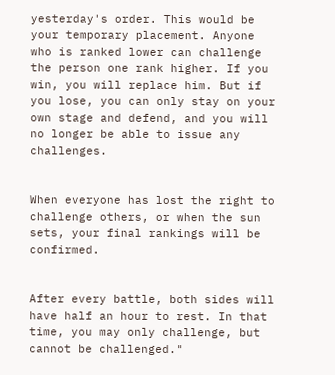yesterday's order. This would be your temporary placement. Anyone who is ranked lower can challenge the person one rank higher. If you win, you will replace him. But if you lose, you can only stay on your own stage and defend, and you will no longer be able to issue any challenges.


When everyone has lost the right to challenge others, or when the sun sets, your final rankings will be confirmed.


After every battle, both sides will have half an hour to rest. In that time, you may only challenge, but cannot be challenged."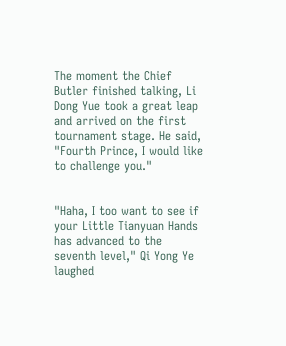The moment the Chief Butler finished talking, Li Dong Yue took a great leap and arrived on the first tournament stage. He said, "Fourth Prince, I would like to challenge you."


"Haha, I too want to see if your Little Tianyuan Hands has advanced to the seventh level," Qi Yong Ye laughed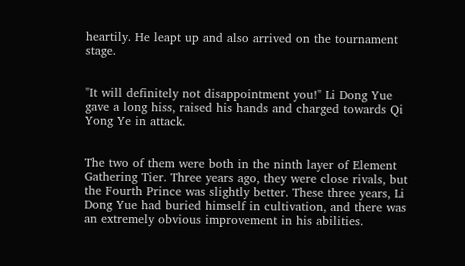heartily. He leapt up and also arrived on the tournament stage.


"It will definitely not disappointment you!" Li Dong Yue gave a long hiss, raised his hands and charged towards Qi Yong Ye in attack.


The two of them were both in the ninth layer of Element Gathering Tier. Three years ago, they were close rivals, but the Fourth Prince was slightly better. These three years, Li Dong Yue had buried himself in cultivation, and there was an extremely obvious improvement in his abilities.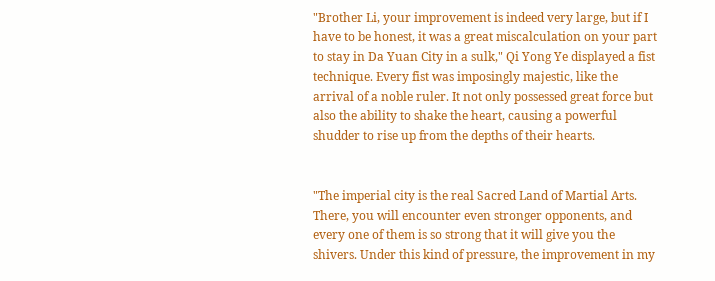"Brother Li, your improvement is indeed very large, but if I have to be honest, it was a great miscalculation on your part to stay in Da Yuan City in a sulk," Qi Yong Ye displayed a fist technique. Every fist was imposingly majestic, like the arrival of a noble ruler. It not only possessed great force but also the ability to shake the heart, causing a powerful shudder to rise up from the depths of their hearts.


"The imperial city is the real Sacred Land of Martial Arts. There, you will encounter even stronger opponents, and every one of them is so strong that it will give you the shivers. Under this kind of pressure, the improvement in my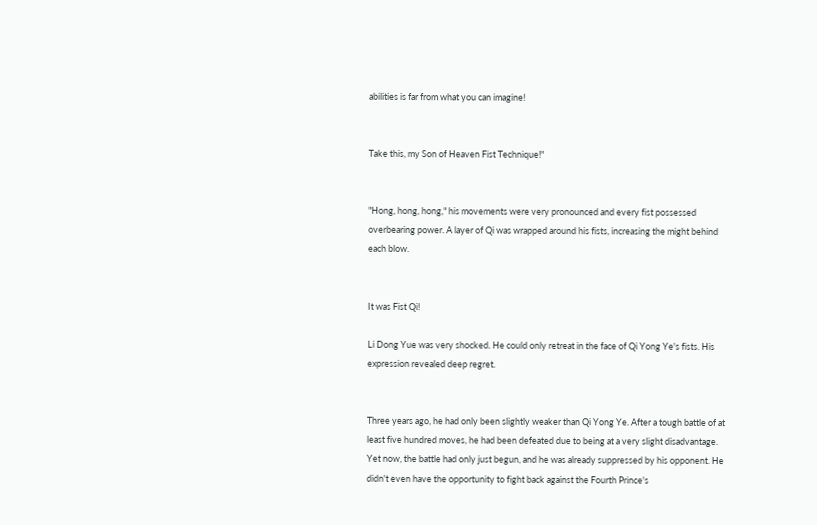abilities is far from what you can imagine!


Take this, my Son of Heaven Fist Technique!"


"Hong, hong, hong," his movements were very pronounced and every fist possessed overbearing power. A layer of Qi was wrapped around his fists, increasing the might behind each blow.


It was Fist Qi!

Li Dong Yue was very shocked. He could only retreat in the face of Qi Yong Ye's fists. His expression revealed deep regret.


Three years ago, he had only been slightly weaker than Qi Yong Ye. After a tough battle of at least five hundred moves, he had been defeated due to being at a very slight disadvantage. Yet now, the battle had only just begun, and he was already suppressed by his opponent. He didn't even have the opportunity to fight back against the Fourth Prince's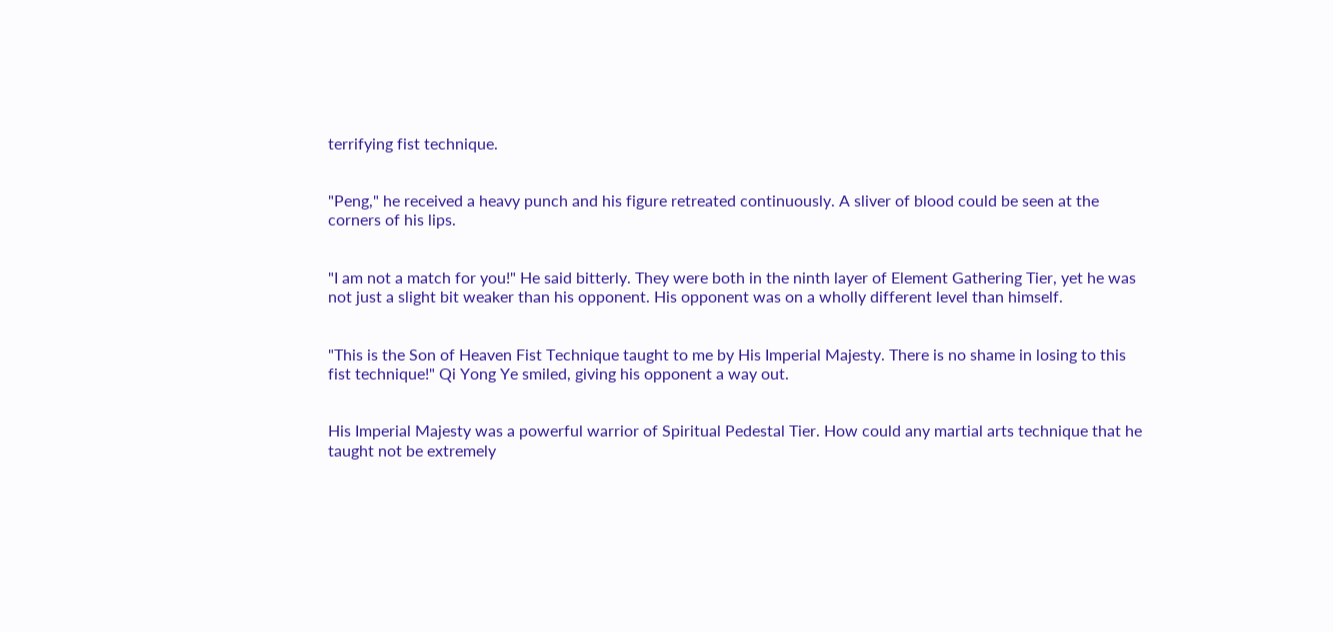terrifying fist technique.


"Peng," he received a heavy punch and his figure retreated continuously. A sliver of blood could be seen at the corners of his lips.


"I am not a match for you!" He said bitterly. They were both in the ninth layer of Element Gathering Tier, yet he was not just a slight bit weaker than his opponent. His opponent was on a wholly different level than himself.


"This is the Son of Heaven Fist Technique taught to me by His Imperial Majesty. There is no shame in losing to this fist technique!" Qi Yong Ye smiled, giving his opponent a way out.


His Imperial Majesty was a powerful warrior of Spiritual Pedestal Tier. How could any martial arts technique that he taught not be extremely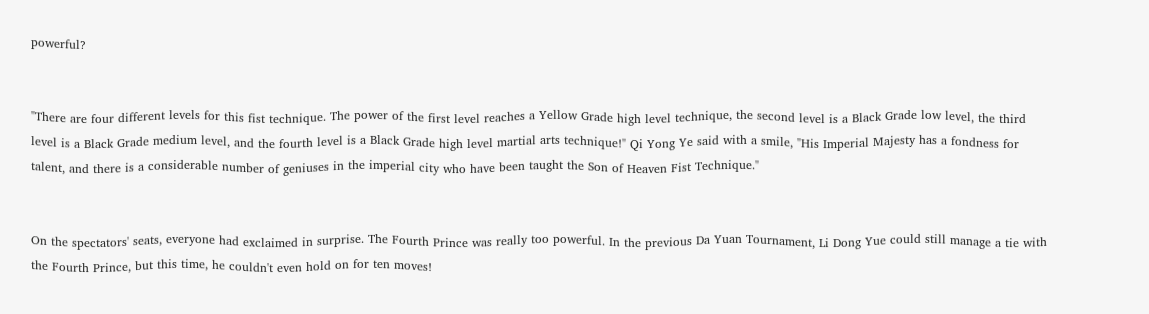powerful?


"There are four different levels for this fist technique. The power of the first level reaches a Yellow Grade high level technique, the second level is a Black Grade low level, the third level is a Black Grade medium level, and the fourth level is a Black Grade high level martial arts technique!" Qi Yong Ye said with a smile, "His Imperial Majesty has a fondness for talent, and there is a considerable number of geniuses in the imperial city who have been taught the Son of Heaven Fist Technique."


On the spectators' seats, everyone had exclaimed in surprise. The Fourth Prince was really too powerful. In the previous Da Yuan Tournament, Li Dong Yue could still manage a tie with the Fourth Prince, but this time, he couldn't even hold on for ten moves!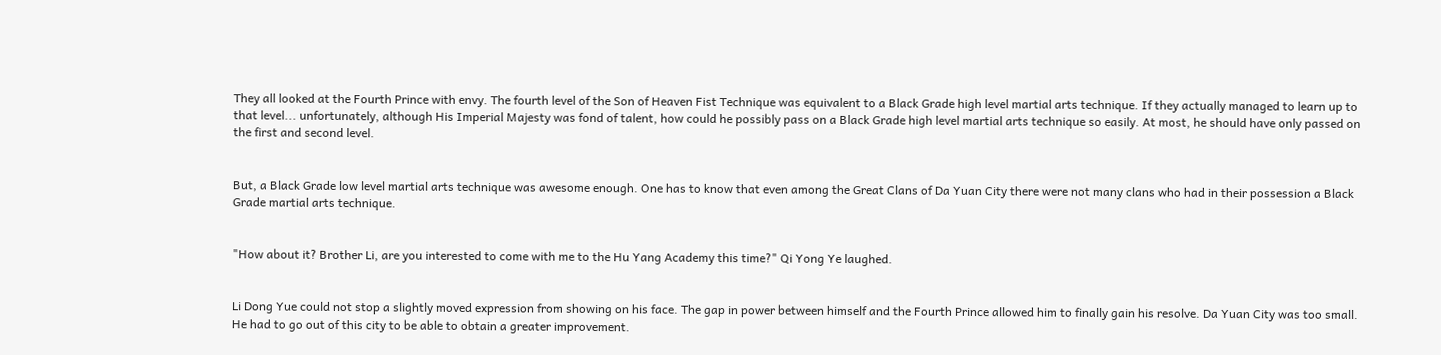They all looked at the Fourth Prince with envy. The fourth level of the Son of Heaven Fist Technique was equivalent to a Black Grade high level martial arts technique. If they actually managed to learn up to that level... unfortunately, although His Imperial Majesty was fond of talent, how could he possibly pass on a Black Grade high level martial arts technique so easily. At most, he should have only passed on the first and second level.


But, a Black Grade low level martial arts technique was awesome enough. One has to know that even among the Great Clans of Da Yuan City there were not many clans who had in their possession a Black Grade martial arts technique.


"How about it? Brother Li, are you interested to come with me to the Hu Yang Academy this time?" Qi Yong Ye laughed.


Li Dong Yue could not stop a slightly moved expression from showing on his face. The gap in power between himself and the Fourth Prince allowed him to finally gain his resolve. Da Yuan City was too small. He had to go out of this city to be able to obtain a greater improvement.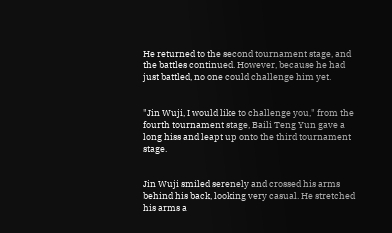He returned to the second tournament stage, and the battles continued. However, because he had just battled, no one could challenge him yet.


"Jin Wuji, I would like to challenge you," from the fourth tournament stage, Baili Teng Yun gave a long hiss and leapt up onto the third tournament stage.


Jin Wuji smiled serenely and crossed his arms behind his back, looking very casual. He stretched his arms a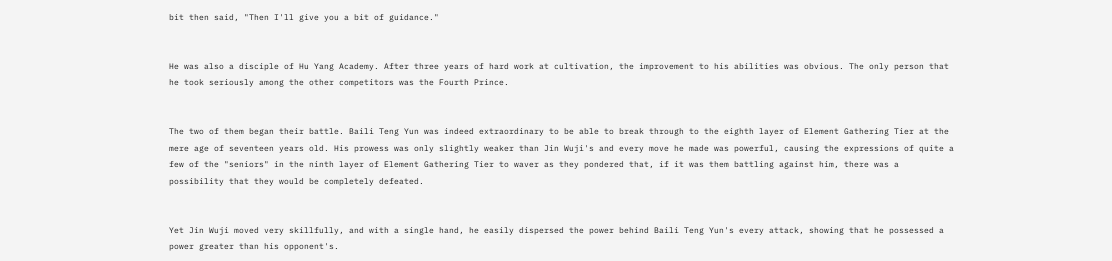bit then said, "Then I'll give you a bit of guidance."


He was also a disciple of Hu Yang Academy. After three years of hard work at cultivation, the improvement to his abilities was obvious. The only person that he took seriously among the other competitors was the Fourth Prince.


The two of them began their battle. Baili Teng Yun was indeed extraordinary to be able to break through to the eighth layer of Element Gathering Tier at the mere age of seventeen years old. His prowess was only slightly weaker than Jin Wuji's and every move he made was powerful, causing the expressions of quite a few of the "seniors" in the ninth layer of Element Gathering Tier to waver as they pondered that, if it was them battling against him, there was a possibility that they would be completely defeated.


Yet Jin Wuji moved very skillfully, and with a single hand, he easily dispersed the power behind Baili Teng Yun's every attack, showing that he possessed a power greater than his opponent's.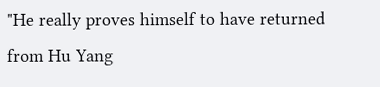"He really proves himself to have returned from Hu Yang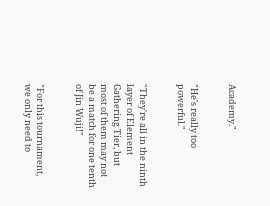Academy."


"He's really too powerful."


"They're all in the ninth layer of Element Gathering Tier, but most of them may not be a match for one tenth of Jin Wuji!"


"For this tournament, we only need to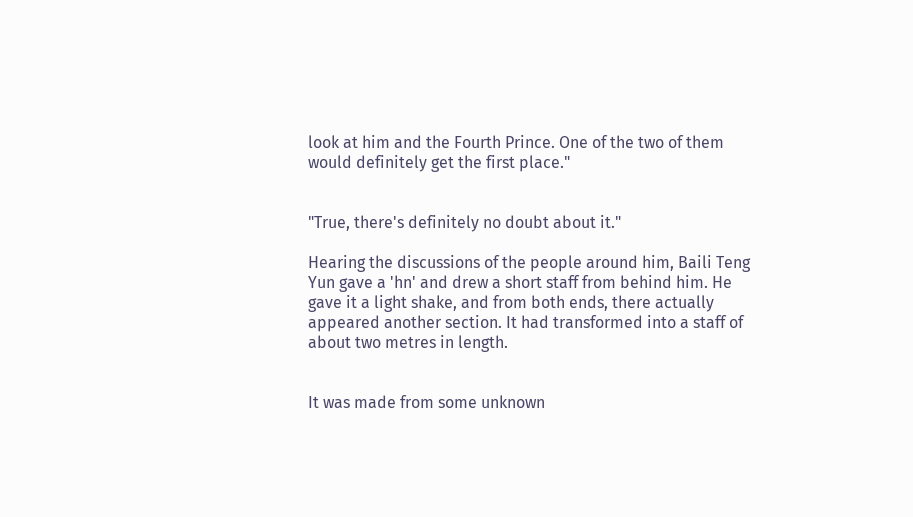look at him and the Fourth Prince. One of the two of them would definitely get the first place."


"True, there's definitely no doubt about it."

Hearing the discussions of the people around him, Baili Teng Yun gave a 'hn' and drew a short staff from behind him. He gave it a light shake, and from both ends, there actually appeared another section. It had transformed into a staff of about two metres in length.


It was made from some unknown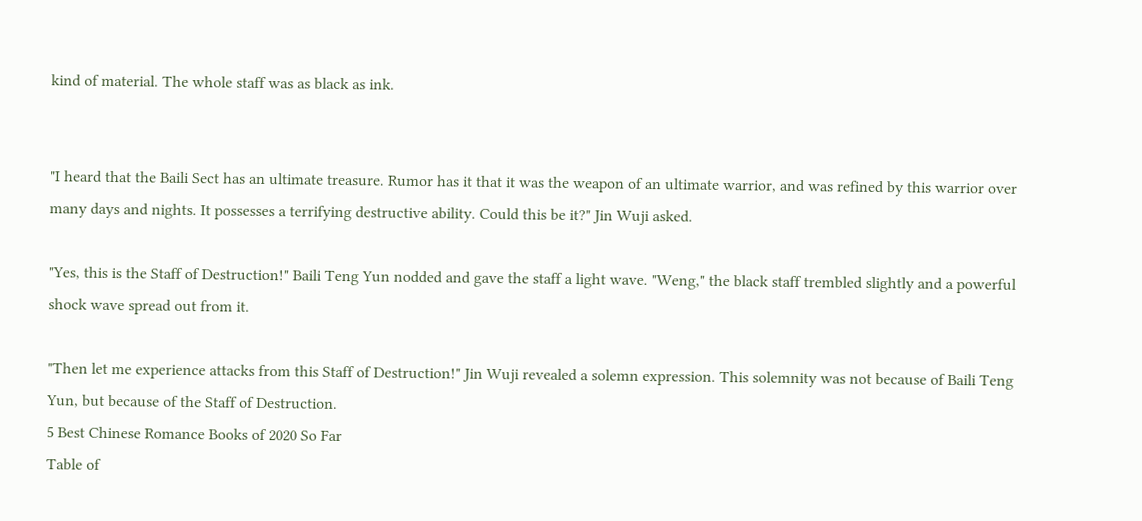kind of material. The whole staff was as black as ink.


"I heard that the Baili Sect has an ultimate treasure. Rumor has it that it was the weapon of an ultimate warrior, and was refined by this warrior over many days and nights. It possesses a terrifying destructive ability. Could this be it?" Jin Wuji asked.

"Yes, this is the Staff of Destruction!" Baili Teng Yun nodded and gave the staff a light wave. "Weng," the black staff trembled slightly and a powerful shock wave spread out from it.

"Then let me experience attacks from this Staff of Destruction!" Jin Wuji revealed a solemn expression. This solemnity was not because of Baili Teng Yun, but because of the Staff of Destruction.
5 Best Chinese Romance Books of 2020 So Far
Table of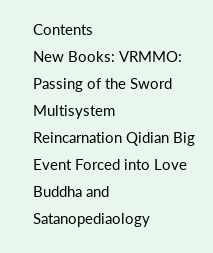Contents
New Books: VRMMO: Passing of the Sword Multisystem Reincarnation Qidian Big Event Forced into Love Buddha and Satanopediaology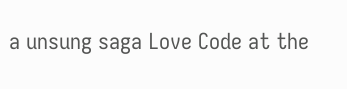a unsung saga Love Code at the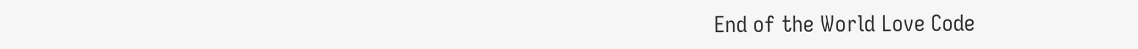End of the World Love Code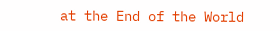at the End of the World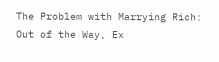The Problem with Marrying Rich: Out of the Way, Ex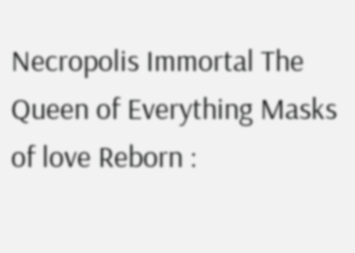Necropolis Immortal The Queen of Everything Masks of love Reborn :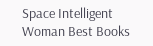Space Intelligent Woman Best Books